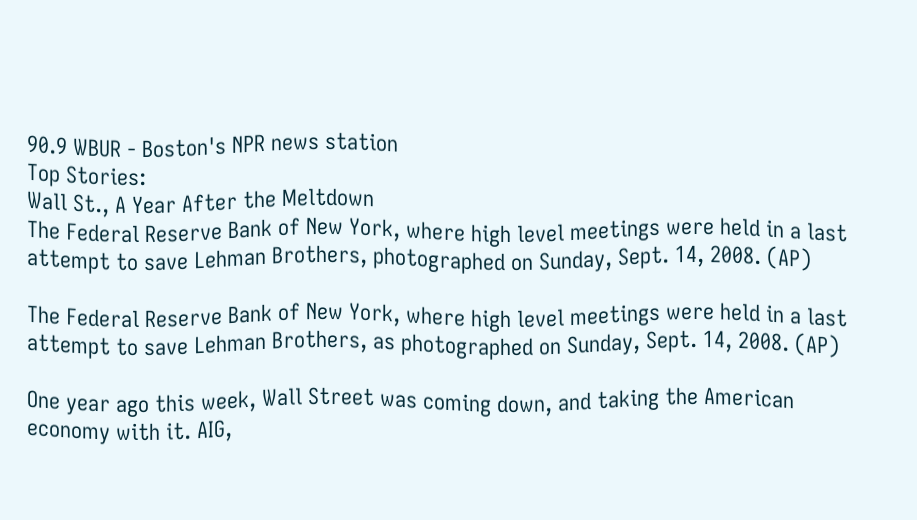90.9 WBUR - Boston's NPR news station
Top Stories:
Wall St., A Year After the Meltdown
The Federal Reserve Bank of New York, where high level meetings were held in a last attempt to save Lehman Brothers, photographed on Sunday, Sept. 14, 2008. (AP)

The Federal Reserve Bank of New York, where high level meetings were held in a last attempt to save Lehman Brothers, as photographed on Sunday, Sept. 14, 2008. (AP)

One year ago this week, Wall Street was coming down, and taking the American economy with it. AIG,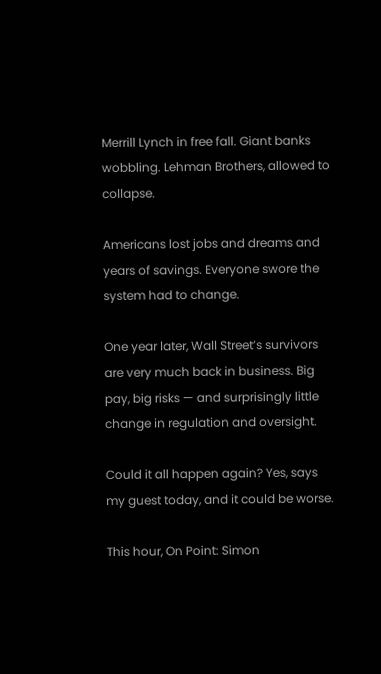Merrill Lynch in free fall. Giant banks wobbling. Lehman Brothers, allowed to collapse.

Americans lost jobs and dreams and years of savings. Everyone swore the system had to change.

One year later, Wall Street’s survivors are very much back in business. Big pay, big risks — and surprisingly little change in regulation and oversight.

Could it all happen again? Yes, says my guest today, and it could be worse.

This hour, On Point: Simon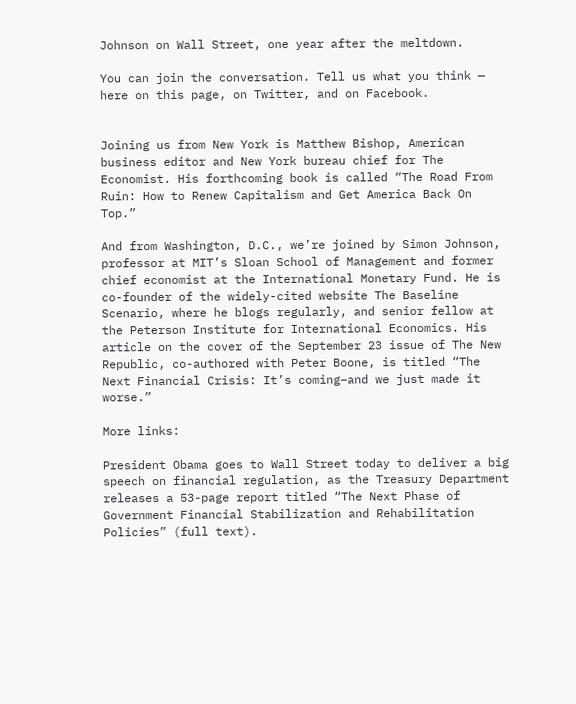Johnson on Wall Street, one year after the meltdown.

You can join the conversation. Tell us what you think — here on this page, on Twitter, and on Facebook.


Joining us from New York is Matthew Bishop, American business editor and New York bureau chief for The Economist. His forthcoming book is called “The Road From Ruin: How to Renew Capitalism and Get America Back On Top.”

And from Washington, D.C., we’re joined by Simon Johnson, professor at MIT’s Sloan School of Management and former chief economist at the International Monetary Fund. He is co-founder of the widely-cited website The Baseline Scenario, where he blogs regularly, and senior fellow at the Peterson Institute for International Economics. His article on the cover of the September 23 issue of The New Republic, co-authored with Peter Boone, is titled “The Next Financial Crisis: It’s coming–and we just made it worse.”

More links:

President Obama goes to Wall Street today to deliver a big speech on financial regulation, as the Treasury Department releases a 53-page report titled “The Next Phase of Government Financial Stabilization and Rehabilitation Policies” (full text).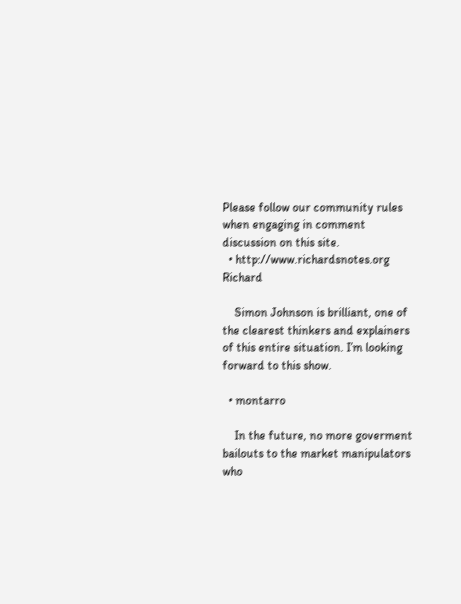Please follow our community rules when engaging in comment discussion on this site.
  • http://www.richardsnotes.org Richard

    Simon Johnson is brilliant, one of the clearest thinkers and explainers of this entire situation. I’m looking forward to this show.

  • montarro

    In the future, no more goverment bailouts to the market manipulators who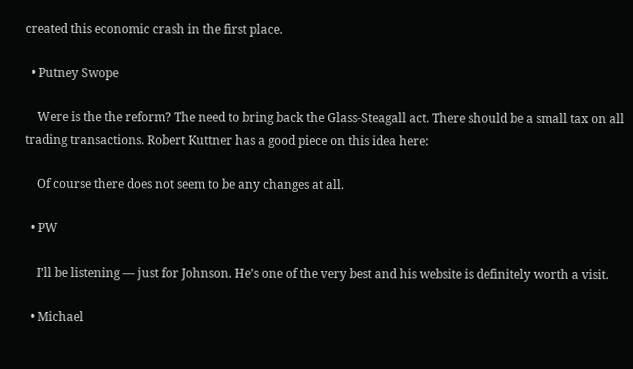created this economic crash in the first place.

  • Putney Swope

    Were is the the reform? The need to bring back the Glass-Steagall act. There should be a small tax on all trading transactions. Robert Kuttner has a good piece on this idea here:

    Of course there does not seem to be any changes at all.

  • PW

    I’ll be listening — just for Johnson. He’s one of the very best and his website is definitely worth a visit.

  • Michael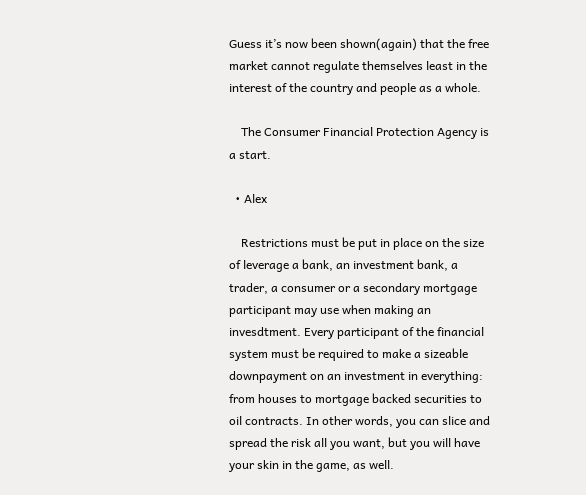Guess it’s now been shown(again) that the free market cannot regulate themselves least in the interest of the country and people as a whole.

    The Consumer Financial Protection Agency is a start.

  • Alex

    Restrictions must be put in place on the size of leverage a bank, an investment bank, a trader, a consumer or a secondary mortgage participant may use when making an invesdtment. Every participant of the financial system must be required to make a sizeable downpayment on an investment in everything: from houses to mortgage backed securities to oil contracts. In other words, you can slice and spread the risk all you want, but you will have your skin in the game, as well.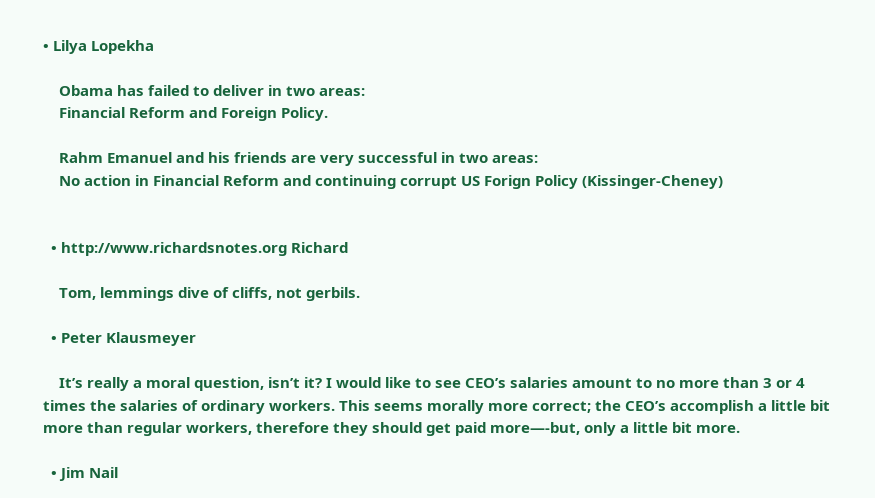• Lilya Lopekha

    Obama has failed to deliver in two areas:
    Financial Reform and Foreign Policy.

    Rahm Emanuel and his friends are very successful in two areas:
    No action in Financial Reform and continuing corrupt US Forign Policy (Kissinger-Cheney)


  • http://www.richardsnotes.org Richard

    Tom, lemmings dive of cliffs, not gerbils.

  • Peter Klausmeyer

    It’s really a moral question, isn’t it? I would like to see CEO’s salaries amount to no more than 3 or 4 times the salaries of ordinary workers. This seems morally more correct; the CEO’s accomplish a little bit more than regular workers, therefore they should get paid more—-but, only a little bit more.

  • Jim Nail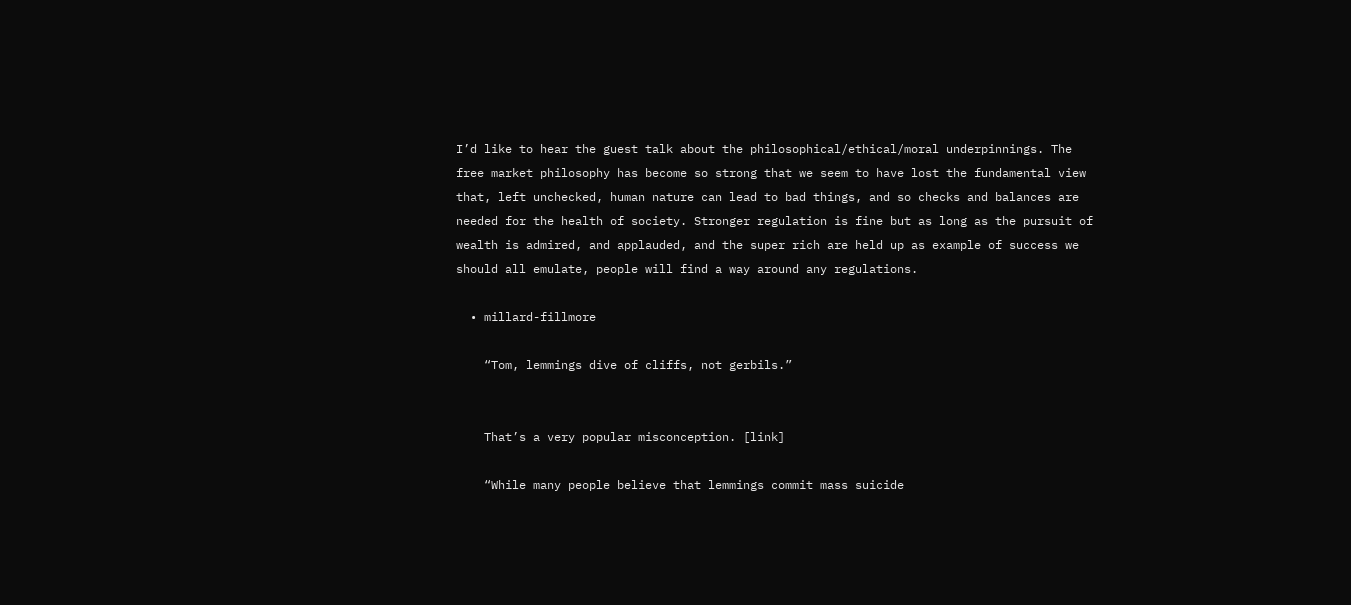I’d like to hear the guest talk about the philosophical/ethical/moral underpinnings. The free market philosophy has become so strong that we seem to have lost the fundamental view that, left unchecked, human nature can lead to bad things, and so checks and balances are needed for the health of society. Stronger regulation is fine but as long as the pursuit of wealth is admired, and applauded, and the super rich are held up as example of success we should all emulate, people will find a way around any regulations.

  • millard-fillmore

    “Tom, lemmings dive of cliffs, not gerbils.”


    That’s a very popular misconception. [link]

    “While many people believe that lemmings commit mass suicide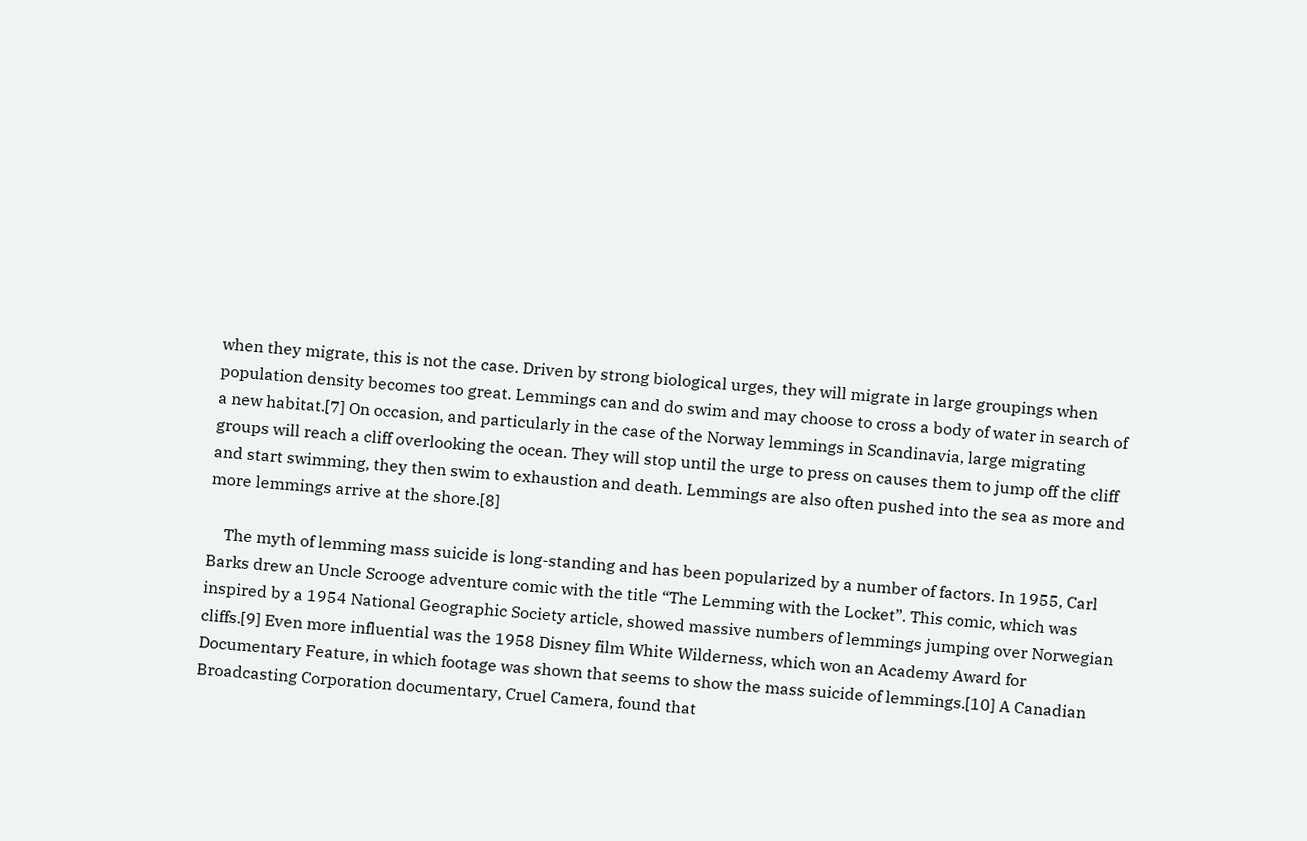when they migrate, this is not the case. Driven by strong biological urges, they will migrate in large groupings when population density becomes too great. Lemmings can and do swim and may choose to cross a body of water in search of a new habitat.[7] On occasion, and particularly in the case of the Norway lemmings in Scandinavia, large migrating groups will reach a cliff overlooking the ocean. They will stop until the urge to press on causes them to jump off the cliff and start swimming, they then swim to exhaustion and death. Lemmings are also often pushed into the sea as more and more lemmings arrive at the shore.[8]

    The myth of lemming mass suicide is long-standing and has been popularized by a number of factors. In 1955, Carl Barks drew an Uncle Scrooge adventure comic with the title “The Lemming with the Locket”. This comic, which was inspired by a 1954 National Geographic Society article, showed massive numbers of lemmings jumping over Norwegian cliffs.[9] Even more influential was the 1958 Disney film White Wilderness, which won an Academy Award for Documentary Feature, in which footage was shown that seems to show the mass suicide of lemmings.[10] A Canadian Broadcasting Corporation documentary, Cruel Camera, found that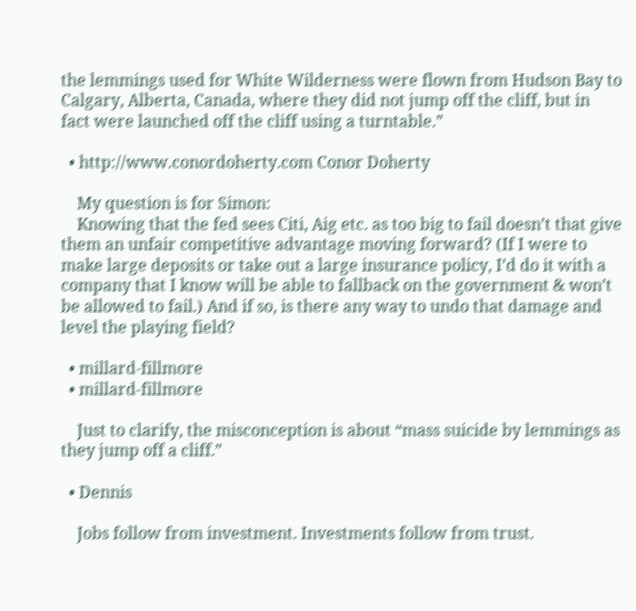the lemmings used for White Wilderness were flown from Hudson Bay to Calgary, Alberta, Canada, where they did not jump off the cliff, but in fact were launched off the cliff using a turntable.”

  • http://www.conordoherty.com Conor Doherty

    My question is for Simon:
    Knowing that the fed sees Citi, Aig etc. as too big to fail doesn’t that give them an unfair competitive advantage moving forward? (If I were to make large deposits or take out a large insurance policy, I’d do it with a company that I know will be able to fallback on the government & won’t be allowed to fail.) And if so, is there any way to undo that damage and level the playing field?

  • millard-fillmore
  • millard-fillmore

    Just to clarify, the misconception is about “mass suicide by lemmings as they jump off a cliff.”

  • Dennis

    Jobs follow from investment. Investments follow from trust.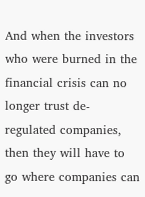And when the investors who were burned in the financial crisis can no longer trust de-regulated companies, then they will have to go where companies can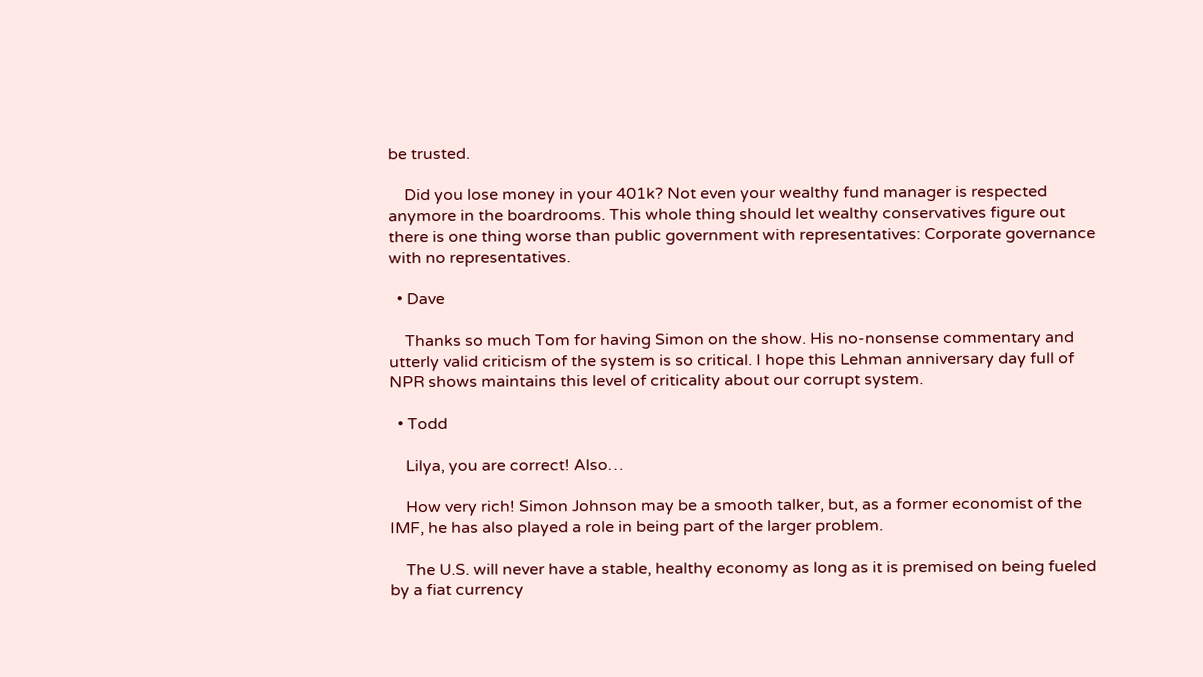be trusted.

    Did you lose money in your 401k? Not even your wealthy fund manager is respected anymore in the boardrooms. This whole thing should let wealthy conservatives figure out there is one thing worse than public government with representatives: Corporate governance with no representatives.

  • Dave

    Thanks so much Tom for having Simon on the show. His no-nonsense commentary and utterly valid criticism of the system is so critical. I hope this Lehman anniversary day full of NPR shows maintains this level of criticality about our corrupt system.

  • Todd

    Lilya, you are correct! Also…

    How very rich! Simon Johnson may be a smooth talker, but, as a former economist of the IMF, he has also played a role in being part of the larger problem.

    The U.S. will never have a stable, healthy economy as long as it is premised on being fueled by a fiat currency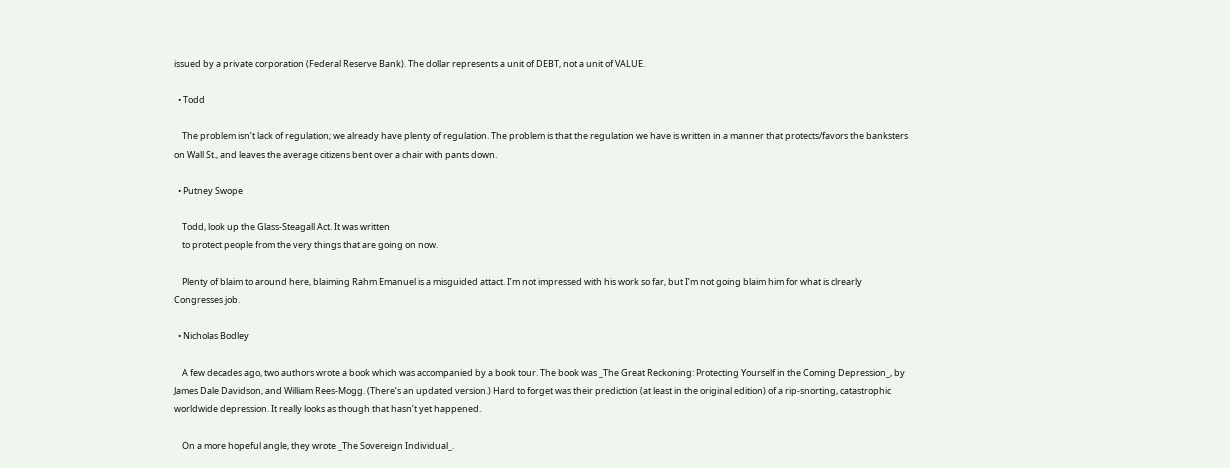issued by a private corporation (Federal Reserve Bank). The dollar represents a unit of DEBT, not a unit of VALUE.

  • Todd

    The problem isn’t lack of regulation; we already have plenty of regulation. The problem is that the regulation we have is written in a manner that protects/favors the banksters on Wall St., and leaves the average citizens bent over a chair with pants down.

  • Putney Swope

    Todd, look up the Glass-Steagall Act. It was written
    to protect people from the very things that are going on now.

    Plenty of blaim to around here, blaiming Rahm Emanuel is a misguided attact. I’m not impressed with his work so far, but I’m not going blaim him for what is clrearly Congresses job.

  • Nicholas Bodley

    A few decades ago, two authors wrote a book which was accompanied by a book tour. The book was _The Great Reckoning: Protecting Yourself in the Coming Depression_, by James Dale Davidson, and William Rees-Mogg. (There’s an updated version.) Hard to forget was their prediction (at least in the original edition) of a rip-snorting, catastrophic worldwide depression. It really looks as though that hasn’t yet happened.

    On a more hopeful angle, they wrote _The Sovereign Individual_.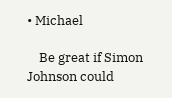• Michael

    Be great if Simon Johnson could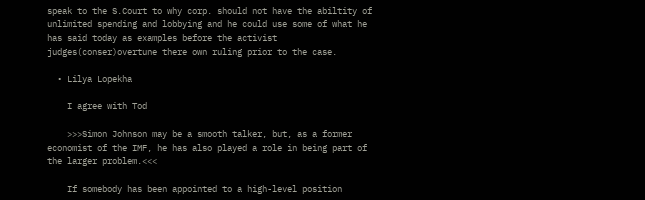speak to the S.Court to why corp. should not have the abiltity of unlimited spending and lobbying and he could use some of what he has said today as examples before the activist judges(conser)overtune there own ruling prior to the case.

  • Lilya Lopekha

    I agree with Tod

    >>>Simon Johnson may be a smooth talker, but, as a former economist of the IMF, he has also played a role in being part of the larger problem.<<<

    If somebody has been appointed to a high-level position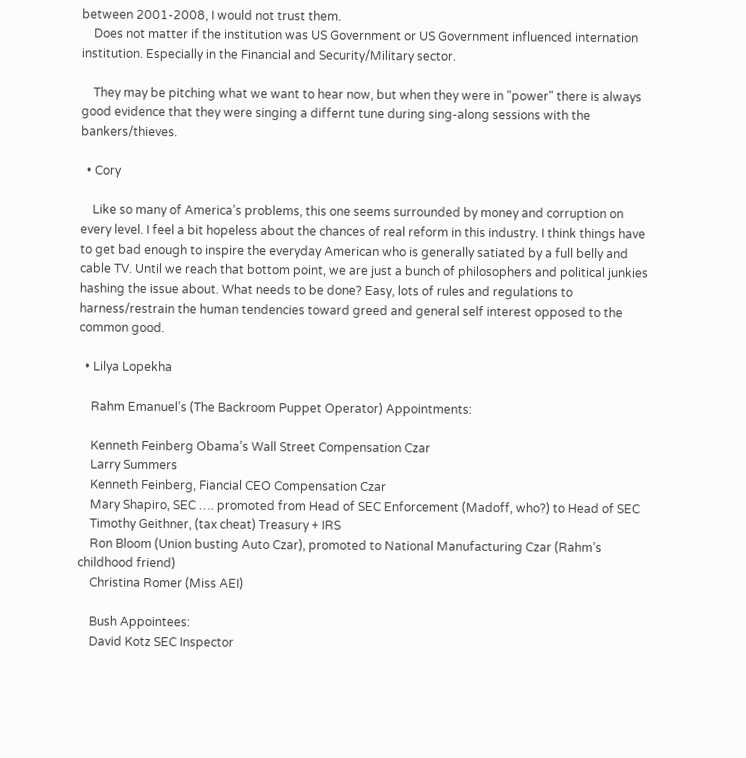between 2001-2008, I would not trust them.
    Does not matter if the institution was US Government or US Government influenced internation institution. Especially in the Financial and Security/Military sector.

    They may be pitching what we want to hear now, but when they were in "power" there is always good evidence that they were singing a differnt tune during sing-along sessions with the bankers/thieves.

  • Cory

    Like so many of America’s problems, this one seems surrounded by money and corruption on every level. I feel a bit hopeless about the chances of real reform in this industry. I think things have to get bad enough to inspire the everyday American who is generally satiated by a full belly and cable TV. Until we reach that bottom point, we are just a bunch of philosophers and political junkies hashing the issue about. What needs to be done? Easy, lots of rules and regulations to harness/restrain the human tendencies toward greed and general self interest opposed to the common good.

  • Lilya Lopekha

    Rahm Emanuel’s (The Backroom Puppet Operator) Appointments:

    Kenneth Feinberg Obama’s Wall Street Compensation Czar
    Larry Summers
    Kenneth Feinberg, Fiancial CEO Compensation Czar
    Mary Shapiro, SEC …. promoted from Head of SEC Enforcement (Madoff, who?) to Head of SEC
    Timothy Geithner, (tax cheat) Treasury + IRS
    Ron Bloom (Union busting Auto Czar), promoted to National Manufacturing Czar (Rahm’s childhood friend)
    Christina Romer (Miss AEI)

    Bush Appointees:
    David Kotz SEC Inspector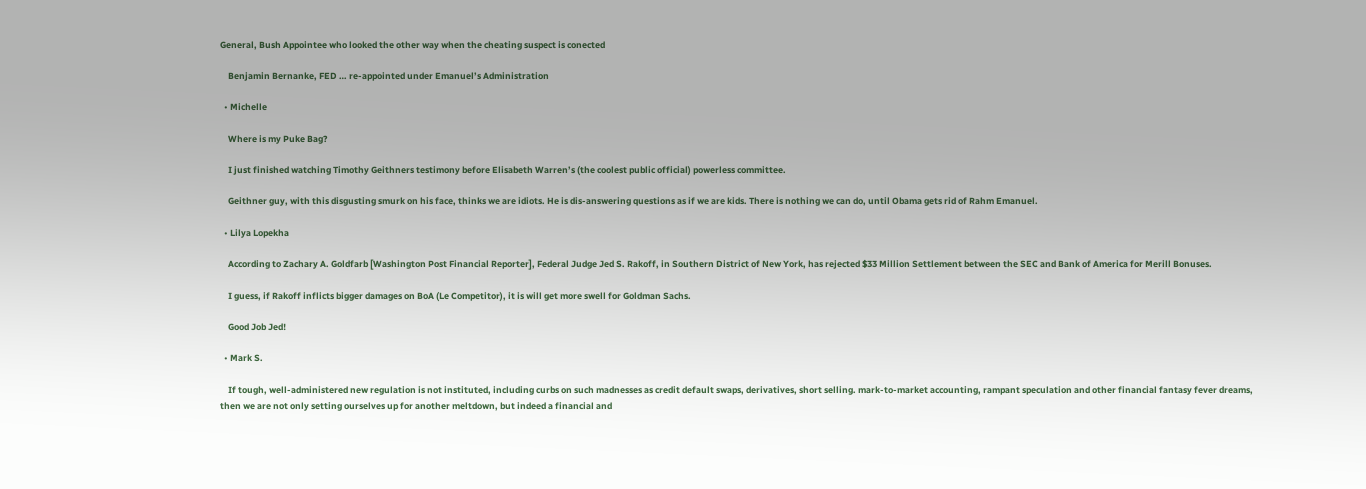General, Bush Appointee who looked the other way when the cheating suspect is conected

    Benjamin Bernanke, FED … re-appointed under Emanuel’s Administration

  • Michelle

    Where is my Puke Bag?

    I just finished watching Timothy Geithners testimony before Elisabeth Warren’s (the coolest public official) powerless committee.

    Geithner guy, with this disgusting smurk on his face, thinks we are idiots. He is dis-answering questions as if we are kids. There is nothing we can do, until Obama gets rid of Rahm Emanuel.

  • Lilya Lopekha

    According to Zachary A. Goldfarb [Washington Post Financial Reporter], Federal Judge Jed S. Rakoff, in Southern District of New York, has rejected $33 Million Settlement between the SEC and Bank of America for Merill Bonuses.

    I guess, if Rakoff inflicts bigger damages on BoA (Le Competitor), it is will get more swell for Goldman Sachs.

    Good Job Jed!

  • Mark S.

    If tough, well-administered new regulation is not instituted, including curbs on such madnesses as credit default swaps, derivatives, short selling. mark-to-market accounting, rampant speculation and other financial fantasy fever dreams, then we are not only setting ourselves up for another meltdown, but indeed a financial and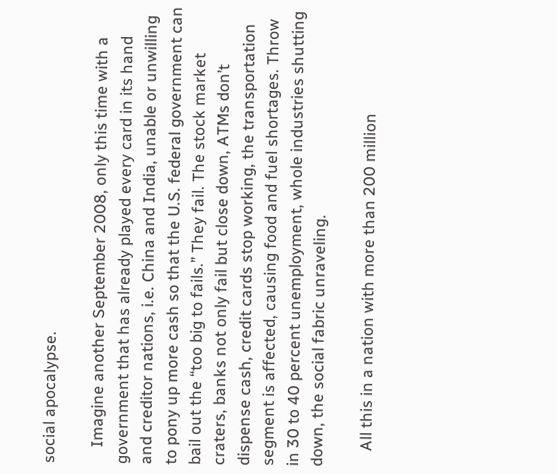social apocalypse.

    Imagine another September 2008, only this time with a government that has already played every card in its hand and creditor nations, i.e. China and India, unable or unwilling to pony up more cash so that the U.S. federal government can bail out the “too big to fails.” They fail. The stock market craters, banks not only fail but close down, ATMs don’t dispense cash, credit cards stop working, the transportation segment is affected, causing food and fuel shortages. Throw in 30 to 40 percent unemployment, whole industries shutting down, the social fabric unraveling.

    All this in a nation with more than 200 million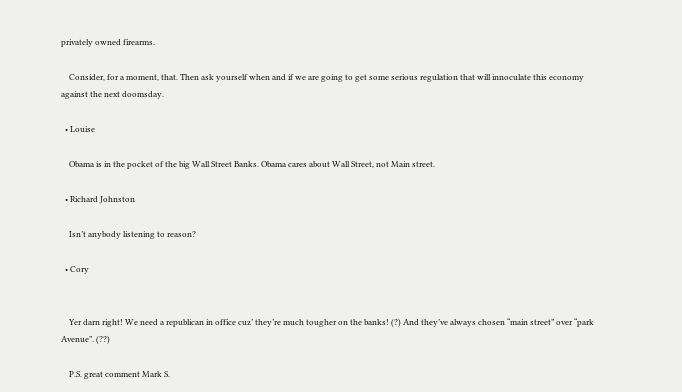privately owned firearms.

    Consider, for a moment, that. Then ask yourself when and if we are going to get some serious regulation that will innoculate this economy against the next doomsday.

  • Louise

    Obama is in the pocket of the big Wall Street Banks. Obama cares about Wall Street, not Main street.

  • Richard Johnston

    Isn’t anybody listening to reason?

  • Cory


    Yer darn right! We need a republican in office cuz’ they’re much tougher on the banks! (?) And they’ve always chosen “main street” over “park Avenue”. (??)

    P.S. great comment Mark S.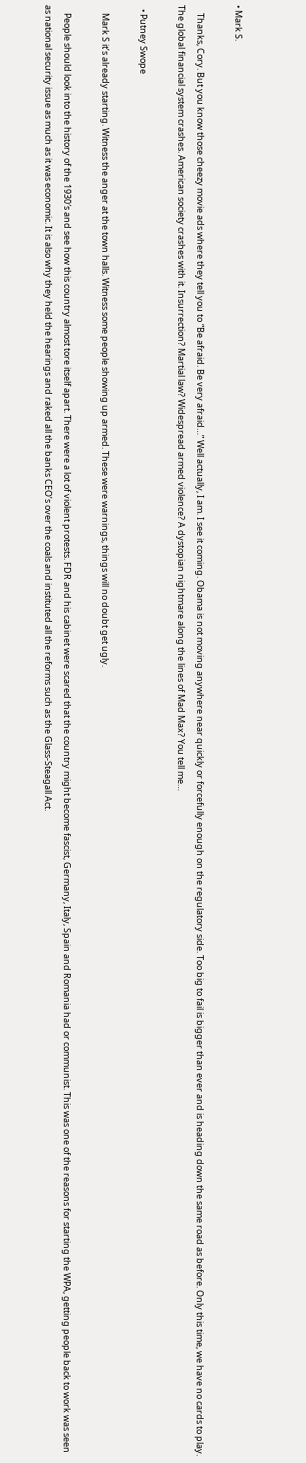• Mark S.

    Thanks, Cory. But you know those cheezy movie ads where they tell you to “Be afraid. Be very afraid…” Well actually, I am. I see it coming. Obama is not moving anywhere near quickly or forcefully enough on the regulatory side. Too big to fail is bigger than ever and is heading down the same road as before. Only this time, we have no cards to play. The global financial system crashes. American society crashes with it. Insurrection? Martial law? Widespread armed violence? A dystopian nightmare along the lines of Mad Max? You tell me…

  • Putney Swope

    Mark S it’s already starting. Witness the anger at the town halls. Witness some people showing up armed. These were warnings, things will no doubt get ugly.

    People should look into the history of the 1930′s and see how this country almost tore itself apart. There were a lot of violent protests. FDR and his cabinet were scared that the country might become fascist, Germany, Italy, Spain and Romania had or communist. This was one of the reasons for starting the WPA, getting people back to work was seen as national security issue as much as it was economic. It is also why they held the hearings and raked all the banks CEO’s over the coals and instituted all the reforms such as the Glass-Steagall Act.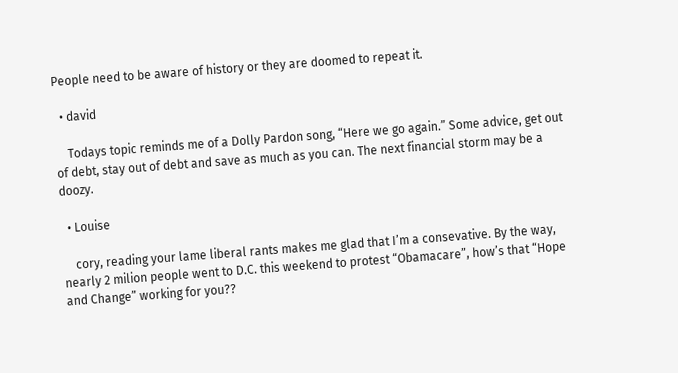People need to be aware of history or they are doomed to repeat it.

  • david

    Todays topic reminds me of a Dolly Pardon song, “Here we go again.” Some advice, get out of debt, stay out of debt and save as much as you can. The next financial storm may be a doozy.

  • Louise

    cory, reading your lame liberal rants makes me glad that I’m a consevative. By the way, nearly 2 milion people went to D.C. this weekend to protest “Obamacare”, how’s that “Hope and Change” working for you??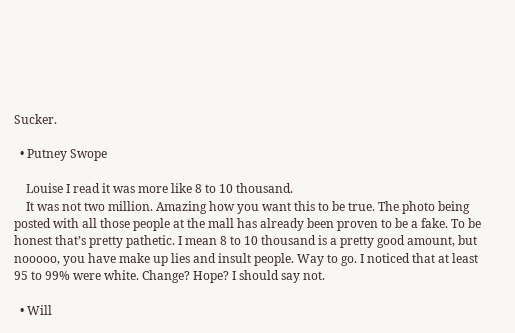Sucker.

  • Putney Swope

    Louise I read it was more like 8 to 10 thousand.
    It was not two million. Amazing how you want this to be true. The photo being posted with all those people at the mall has already been proven to be a fake. To be honest that’s pretty pathetic. I mean 8 to 10 thousand is a pretty good amount, but nooooo, you have make up lies and insult people. Way to go. I noticed that at least 95 to 99% were white. Change? Hope? I should say not.

  • Will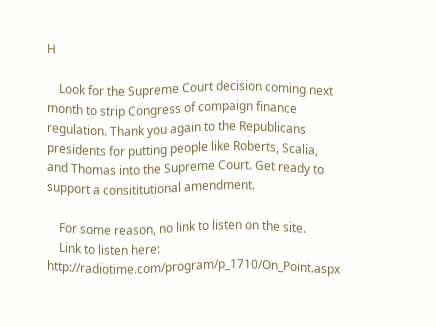H

    Look for the Supreme Court decision coming next month to strip Congress of compaign finance regulation. Thank you again to the Republicans presidents for putting people like Roberts, Scalia, and Thomas into the Supreme Court. Get ready to support a consititutional amendment.

    For some reason, no link to listen on the site.
    Link to listen here: http://radiotime.com/program/p_1710/On_Point.aspx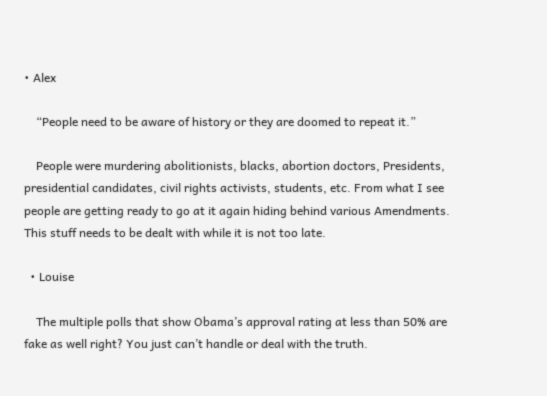• Alex

    “People need to be aware of history or they are doomed to repeat it.”

    People were murdering abolitionists, blacks, abortion doctors, Presidents, presidential candidates, civil rights activists, students, etc. From what I see people are getting ready to go at it again hiding behind various Amendments. This stuff needs to be dealt with while it is not too late.

  • Louise

    The multiple polls that show Obama’s approval rating at less than 50% are fake as well right? You just can’t handle or deal with the truth.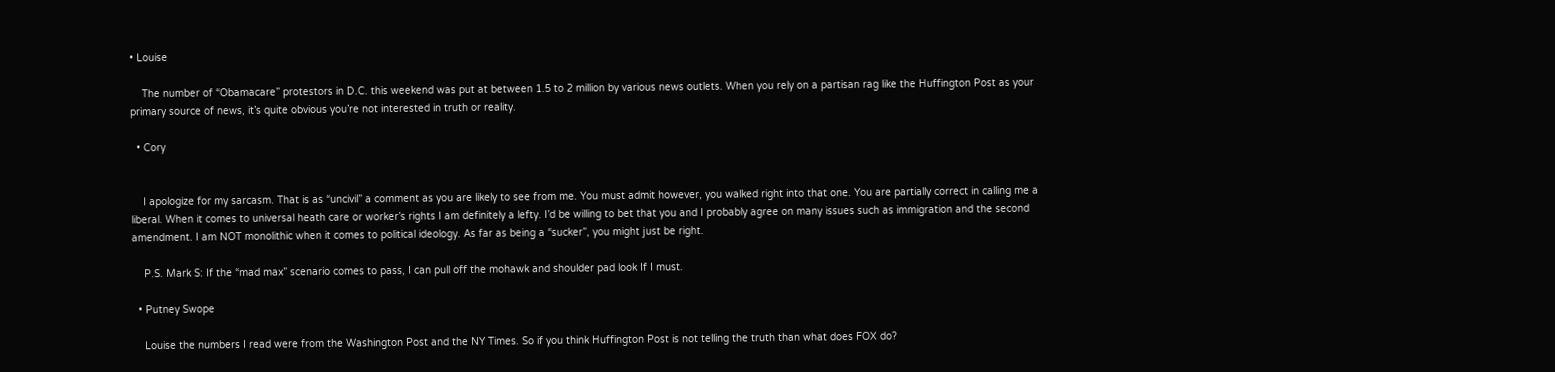• Louise

    The number of “Obamacare” protestors in D.C. this weekend was put at between 1.5 to 2 million by various news outlets. When you rely on a partisan rag like the Huffington Post as your primary source of news, it’s quite obvious you’re not interested in truth or reality.

  • Cory


    I apologize for my sarcasm. That is as “uncivil” a comment as you are likely to see from me. You must admit however, you walked right into that one. You are partially correct in calling me a liberal. When it comes to universal heath care or worker’s rights I am definitely a lefty. I’d be willing to bet that you and I probably agree on many issues such as immigration and the second amendment. I am NOT monolithic when it comes to political ideology. As far as being a “sucker”, you might just be right.

    P.S. Mark S: If the “mad max” scenario comes to pass, I can pull off the mohawk and shoulder pad look If I must.

  • Putney Swope

    Louise the numbers I read were from the Washington Post and the NY Times. So if you think Huffington Post is not telling the truth than what does FOX do?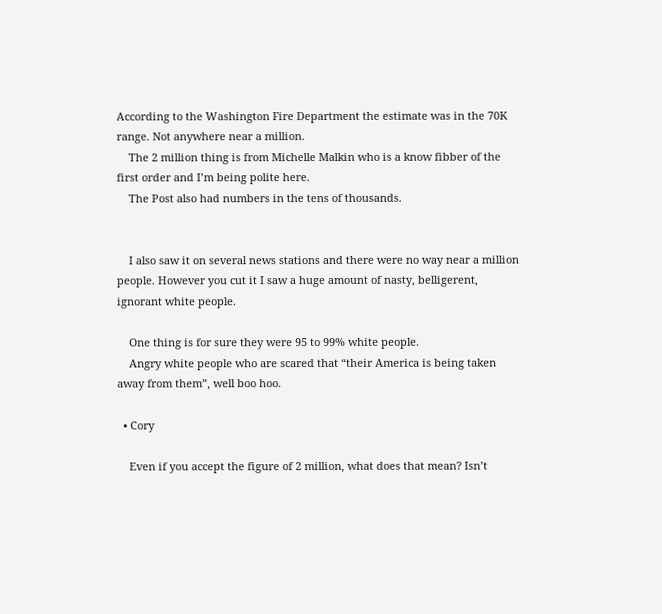According to the Washington Fire Department the estimate was in the 70K range. Not anywhere near a million.
    The 2 million thing is from Michelle Malkin who is a know fibber of the first order and I’m being polite here.
    The Post also had numbers in the tens of thousands.


    I also saw it on several news stations and there were no way near a million people. However you cut it I saw a huge amount of nasty, belligerent, ignorant white people.

    One thing is for sure they were 95 to 99% white people.
    Angry white people who are scared that “their America is being taken away from them”, well boo hoo.

  • Cory

    Even if you accept the figure of 2 million, what does that mean? Isn’t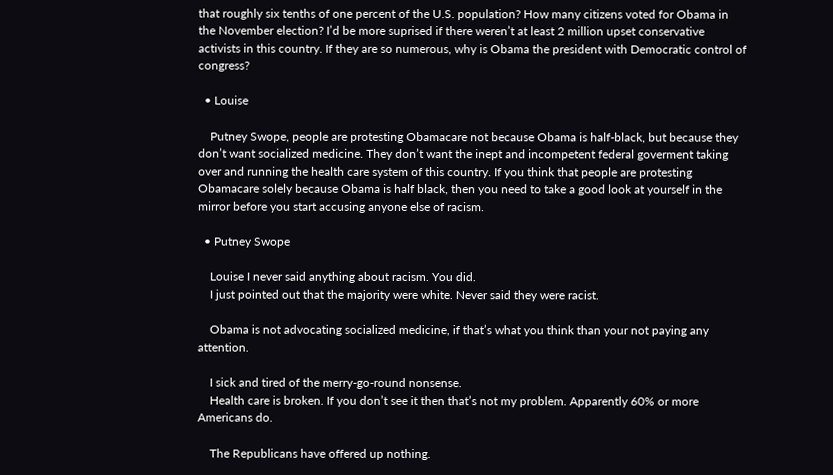that roughly six tenths of one percent of the U.S. population? How many citizens voted for Obama in the November election? I’d be more suprised if there weren’t at least 2 million upset conservative activists in this country. If they are so numerous, why is Obama the president with Democratic control of congress?

  • Louise

    Putney Swope, people are protesting Obamacare not because Obama is half-black, but because they don’t want socialized medicine. They don’t want the inept and incompetent federal goverment taking over and running the health care system of this country. If you think that people are protesting Obamacare solely because Obama is half black, then you need to take a good look at yourself in the mirror before you start accusing anyone else of racism.

  • Putney Swope

    Louise I never said anything about racism. You did.
    I just pointed out that the majority were white. Never said they were racist.

    Obama is not advocating socialized medicine, if that’s what you think than your not paying any attention.

    I sick and tired of the merry-go-round nonsense.
    Health care is broken. If you don’t see it then that’s not my problem. Apparently 60% or more Americans do.

    The Republicans have offered up nothing.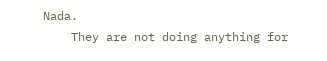Nada.
    They are not doing anything for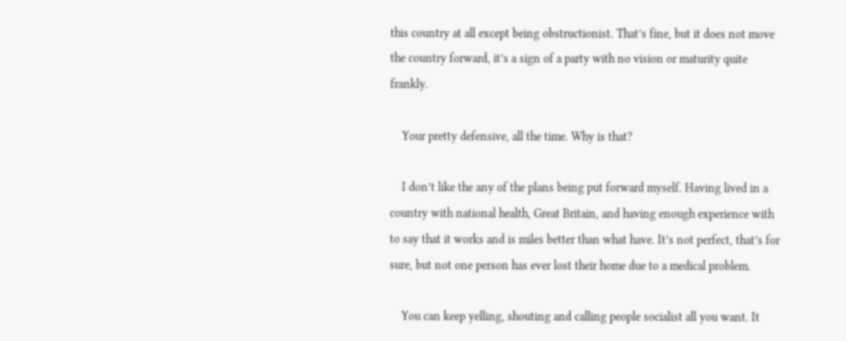this country at all except being obstructionist. That’s fine, but it does not move the country forward, it’s a sign of a party with no vision or maturity quite frankly.

    Your pretty defensive, all the time. Why is that?

    I don’t like the any of the plans being put forward myself. Having lived in a country with national health, Great Britain, and having enough experience with to say that it works and is miles better than what have. It’s not perfect, that’s for sure, but not one person has ever lost their home due to a medical problem.

    You can keep yelling, shouting and calling people socialist all you want. It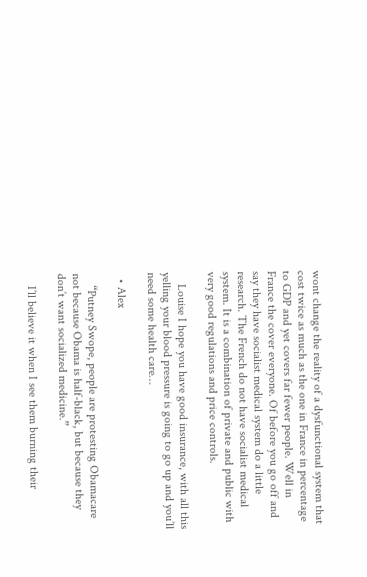wont change the reality of a dysfunctional system that cost twice as much as the one in France in percentage to GDP and yet covers far fewer people. Well in France the cover everyone. Of before you go off and say they have socialist medical system do a little research. The French do not have socialist medical system. It is a combination of private and public with very good regulations and price controls.

    Louise I hope you have good insurance, with all this yelling your blood pressure is going to go up and you’ll need some health care…

  • Alex

    “Putney Swope, people are protesting Obamacare not because Obama is half-black, but because they don’t want socialized medicine.”

    I’ll believe it when I see them burning their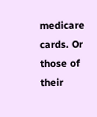medicare cards. Or those of their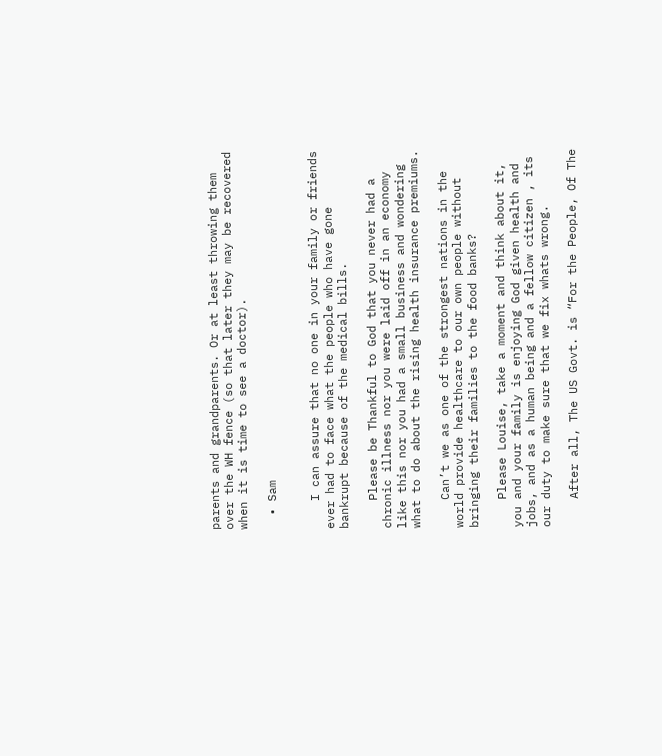parents and grandparents. Or at least throwing them over the WH fence (so that later they may be recovered when it is time to see a doctor).

  • Sam


    I can assure that no one in your family or friends ever had to face what the people who have gone bankrupt because of the medical bills.

    Please be Thankful to God that you never had a chronic illness nor you were laid off in an economy like this nor you had a small business and wondering what to do about the rising health insurance premiums.

    Can’t we as one of the strongest nations in the world provide healthcare to our own people without bringing their families to the food banks?

    Please Louise, take a moment and think about it, you and your family is enjoying God given health and jobs, and as a human being and a fellow citizen , its our duty to make sure that we fix whats wrong.

    After all, The US Govt. is “For the People, Of The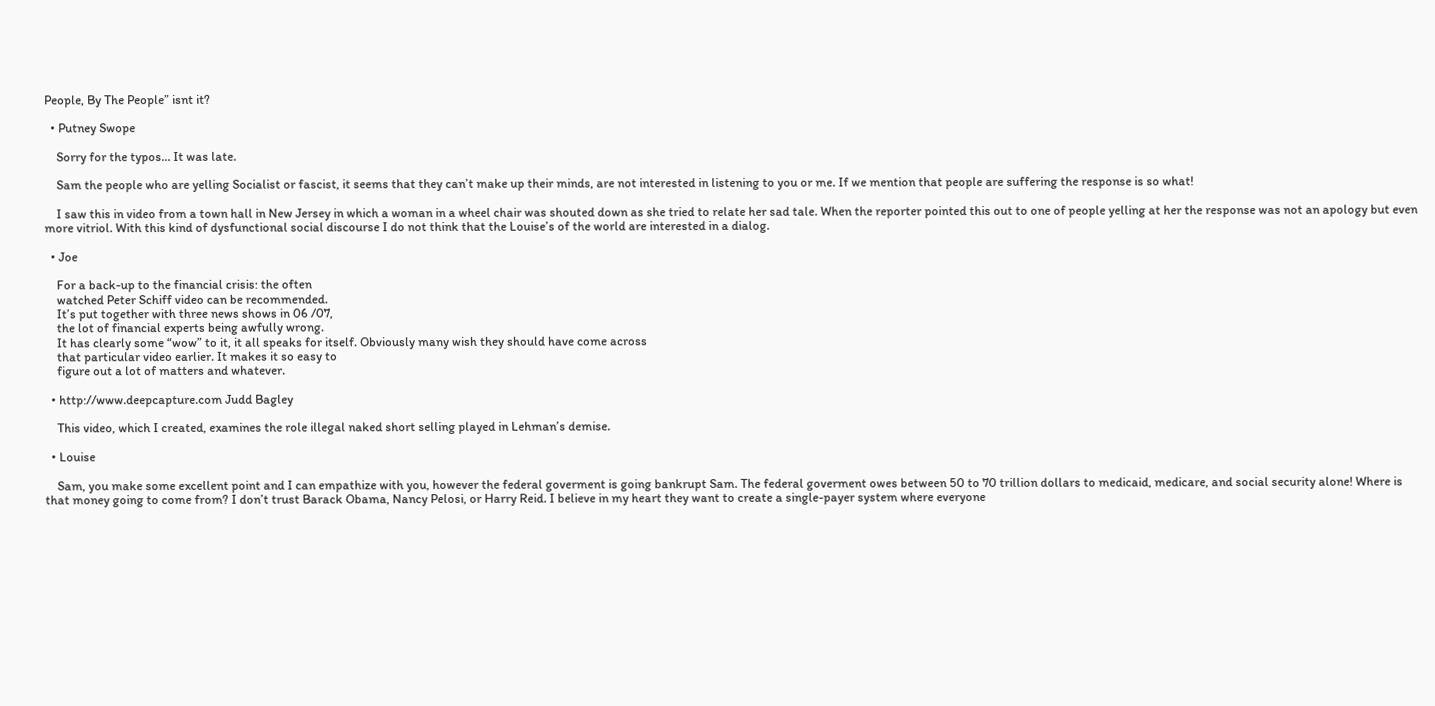People, By The People” isnt it?

  • Putney Swope

    Sorry for the typos… It was late.

    Sam the people who are yelling Socialist or fascist, it seems that they can’t make up their minds, are not interested in listening to you or me. If we mention that people are suffering the response is so what!

    I saw this in video from a town hall in New Jersey in which a woman in a wheel chair was shouted down as she tried to relate her sad tale. When the reporter pointed this out to one of people yelling at her the response was not an apology but even more vitriol. With this kind of dysfunctional social discourse I do not think that the Louise’s of the world are interested in a dialog.

  • Joe

    For a back-up to the financial crisis: the often
    watched Peter Schiff video can be recommended.
    It’s put together with three news shows in 06 /07,
    the lot of financial experts being awfully wrong.
    It has clearly some “wow” to it, it all speaks for itself. Obviously many wish they should have come across
    that particular video earlier. It makes it so easy to
    figure out a lot of matters and whatever.

  • http://www.deepcapture.com Judd Bagley

    This video, which I created, examines the role illegal naked short selling played in Lehman’s demise.

  • Louise

    Sam, you make some excellent point and I can empathize with you, however the federal goverment is going bankrupt Sam. The federal goverment owes between 50 to 70 trillion dollars to medicaid, medicare, and social security alone! Where is that money going to come from? I don’t trust Barack Obama, Nancy Pelosi, or Harry Reid. I believe in my heart they want to create a single-payer system where everyone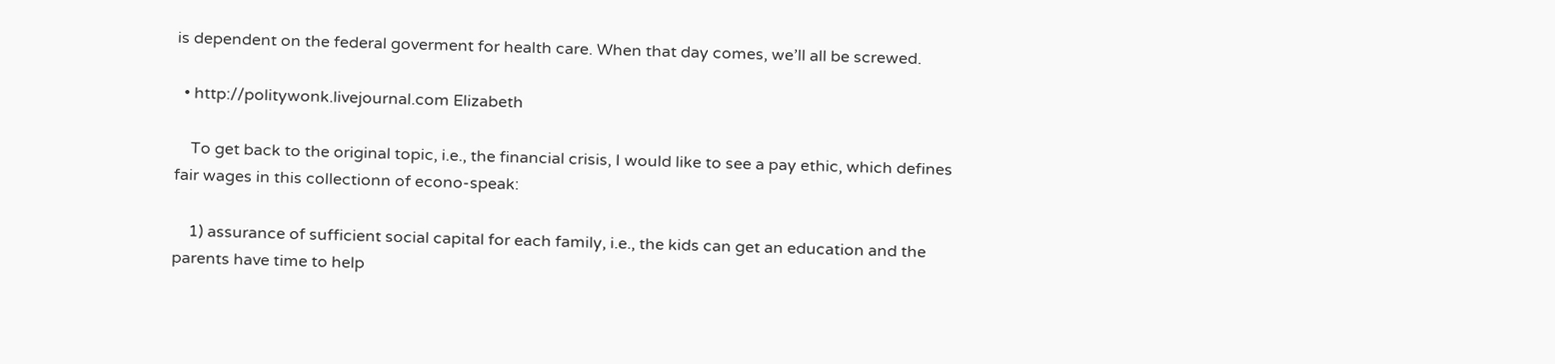is dependent on the federal goverment for health care. When that day comes, we’ll all be screwed.

  • http://politywonk.livejournal.com Elizabeth

    To get back to the original topic, i.e., the financial crisis, I would like to see a pay ethic, which defines fair wages in this collectionn of econo-speak:

    1) assurance of sufficient social capital for each family, i.e., the kids can get an education and the parents have time to help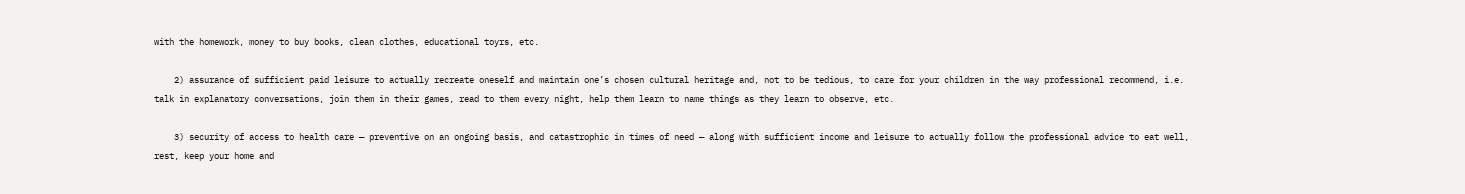with the homework, money to buy books, clean clothes, educational toyrs, etc.

    2) assurance of sufficient paid leisure to actually recreate oneself and maintain one’s chosen cultural heritage and, not to be tedious, to care for your children in the way professional recommend, i.e. talk in explanatory conversations, join them in their games, read to them every night, help them learn to name things as they learn to observe, etc.

    3) security of access to health care — preventive on an ongoing basis, and catastrophic in times of need — along with sufficient income and leisure to actually follow the professional advice to eat well, rest, keep your home and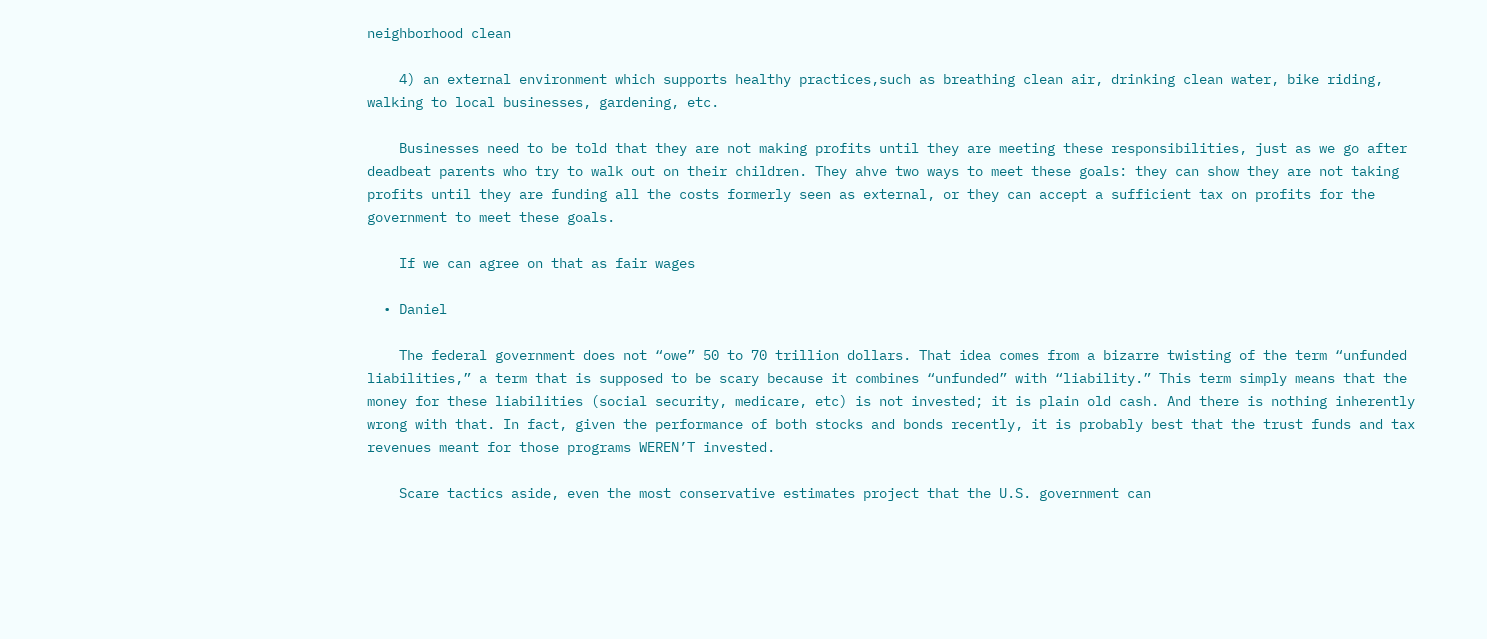neighborhood clean

    4) an external environment which supports healthy practices,such as breathing clean air, drinking clean water, bike riding, walking to local businesses, gardening, etc.

    Businesses need to be told that they are not making profits until they are meeting these responsibilities, just as we go after deadbeat parents who try to walk out on their children. They ahve two ways to meet these goals: they can show they are not taking profits until they are funding all the costs formerly seen as external, or they can accept a sufficient tax on profits for the government to meet these goals.

    If we can agree on that as fair wages

  • Daniel

    The federal government does not “owe” 50 to 70 trillion dollars. That idea comes from a bizarre twisting of the term “unfunded liabilities,” a term that is supposed to be scary because it combines “unfunded” with “liability.” This term simply means that the money for these liabilities (social security, medicare, etc) is not invested; it is plain old cash. And there is nothing inherently wrong with that. In fact, given the performance of both stocks and bonds recently, it is probably best that the trust funds and tax revenues meant for those programs WEREN’T invested.

    Scare tactics aside, even the most conservative estimates project that the U.S. government can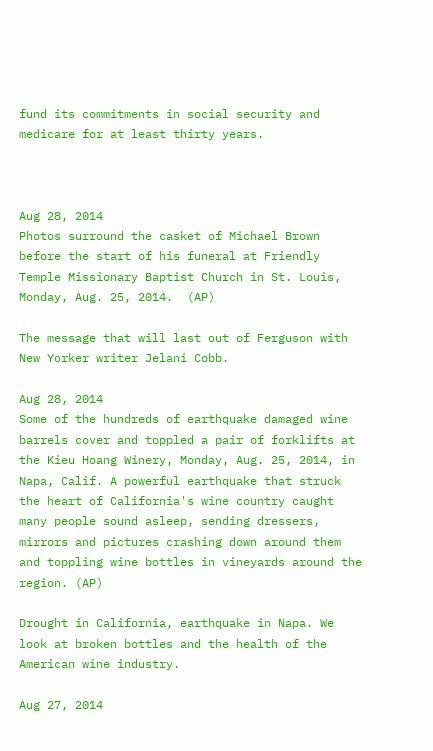fund its commitments in social security and medicare for at least thirty years.



Aug 28, 2014
Photos surround the casket of Michael Brown before the start of his funeral at Friendly Temple Missionary Baptist Church in St. Louis, Monday, Aug. 25, 2014.  (AP)

The message that will last out of Ferguson with New Yorker writer Jelani Cobb.

Aug 28, 2014
Some of the hundreds of earthquake damaged wine barrels cover and toppled a pair of forklifts at the Kieu Hoang Winery, Monday, Aug. 25, 2014, in Napa, Calif. A powerful earthquake that struck the heart of California's wine country caught many people sound asleep, sending dressers, mirrors and pictures crashing down around them and toppling wine bottles in vineyards around the region. (AP)

Drought in California, earthquake in Napa. We look at broken bottles and the health of the American wine industry.

Aug 27, 2014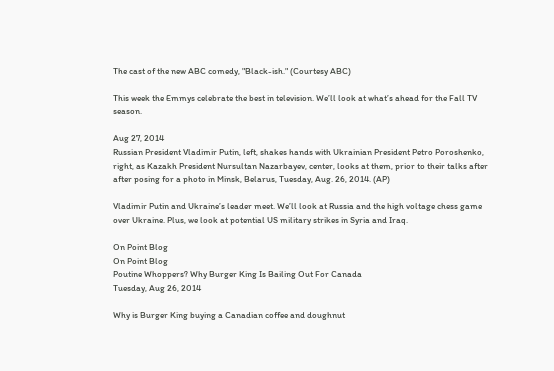The cast of the new ABC comedy, "Black-ish." (Courtesy ABC)

This week the Emmys celebrate the best in television. We’ll look at what’s ahead for the Fall TV season.

Aug 27, 2014
Russian President Vladimir Putin, left, shakes hands with Ukrainian President Petro Poroshenko, right, as Kazakh President Nursultan Nazarbayev, center, looks at them, prior to their talks after after posing for a photo in Minsk, Belarus, Tuesday, Aug. 26, 2014. (AP)

Vladimir Putin and Ukraine’s leader meet. We’ll look at Russia and the high voltage chess game over Ukraine. Plus, we look at potential US military strikes in Syria and Iraq.

On Point Blog
On Point Blog
Poutine Whoppers? Why Burger King Is Bailing Out For Canada
Tuesday, Aug 26, 2014

Why is Burger King buying a Canadian coffee and doughnut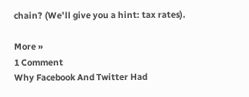chain? (We’ll give you a hint: tax rates).

More »
1 Comment
Why Facebook And Twitter Had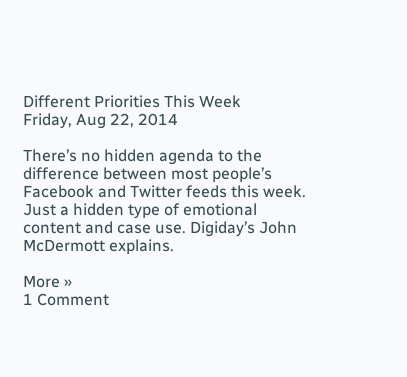Different Priorities This Week
Friday, Aug 22, 2014

There’s no hidden agenda to the difference between most people’s Facebook and Twitter feeds this week. Just a hidden type of emotional content and case use. Digiday’s John McDermott explains.

More »
1 Comment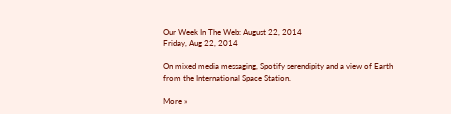Our Week In The Web: August 22, 2014
Friday, Aug 22, 2014

On mixed media messaging, Spotify serendipity and a view of Earth from the International Space Station.

More »